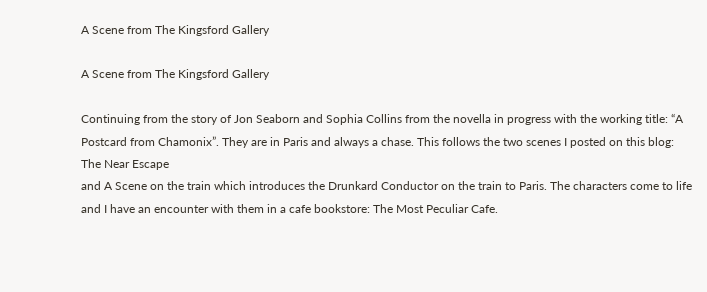A Scene from The Kingsford Gallery

A Scene from The Kingsford Gallery

Continuing from the story of Jon Seaborn and Sophia Collins from the novella in progress with the working title: “A Postcard from Chamonix”. They are in Paris and always a chase. This follows the two scenes I posted on this blog: The Near Escape
and A Scene on the train which introduces the Drunkard Conductor on the train to Paris. The characters come to life and I have an encounter with them in a cafe bookstore: The Most Peculiar Cafe.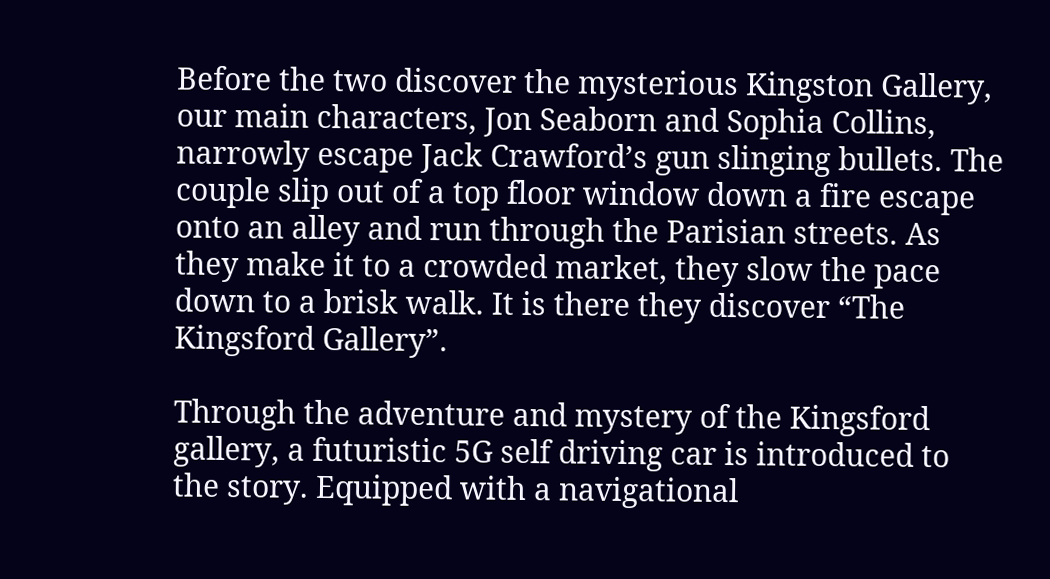Before the two discover the mysterious Kingston Gallery, our main characters, Jon Seaborn and Sophia Collins, narrowly escape Jack Crawford’s gun slinging bullets. The couple slip out of a top floor window down a fire escape onto an alley and run through the Parisian streets. As they make it to a crowded market, they slow the pace down to a brisk walk. It is there they discover “The Kingsford Gallery”.

Through the adventure and mystery of the Kingsford gallery, a futuristic 5G self driving car is introduced to the story. Equipped with a navigational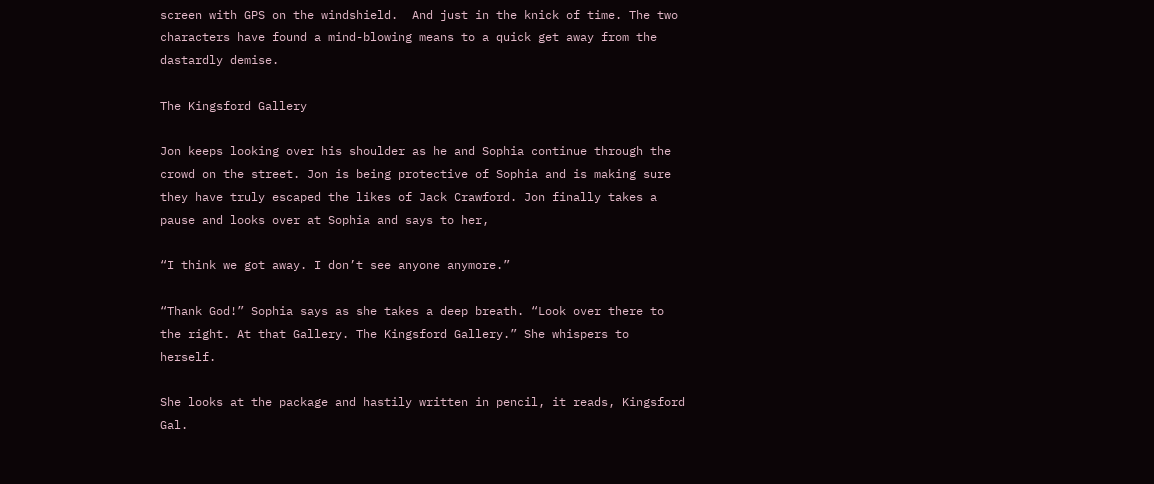screen with GPS on the windshield.  And just in the knick of time. The two characters have found a mind-blowing means to a quick get away from the dastardly demise.

The Kingsford Gallery

Jon keeps looking over his shoulder as he and Sophia continue through the crowd on the street. Jon is being protective of Sophia and is making sure they have truly escaped the likes of Jack Crawford. Jon finally takes a pause and looks over at Sophia and says to her,

“I think we got away. I don’t see anyone anymore.”

“Thank God!” Sophia says as she takes a deep breath. “Look over there to the right. At that Gallery. The Kingsford Gallery.” She whispers to herself.

She looks at the package and hastily written in pencil, it reads, Kingsford Gal.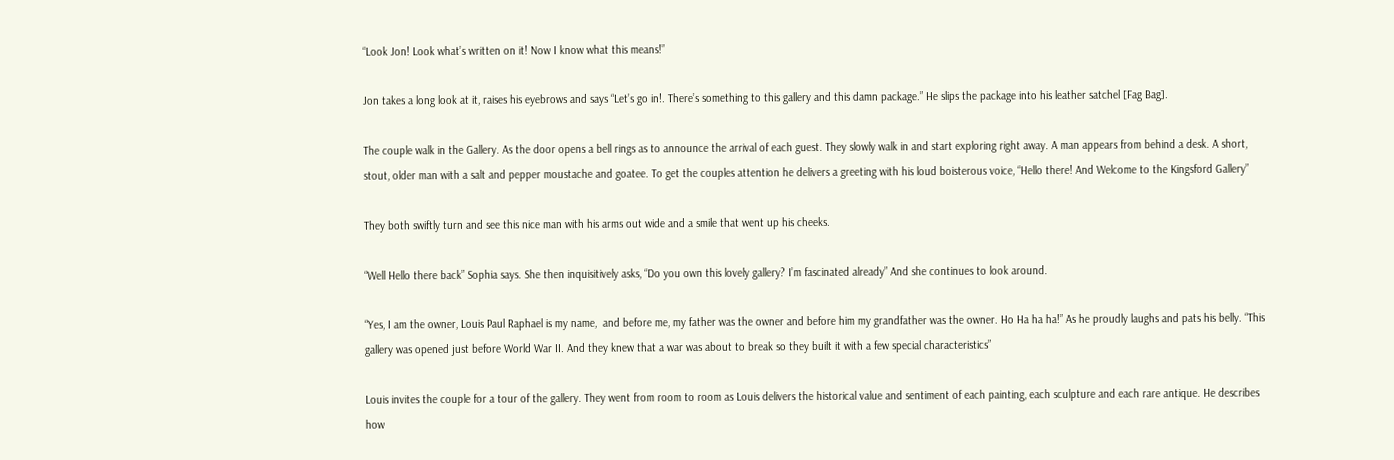“Look Jon! Look what’s written on it! Now I know what this means!”

Jon takes a long look at it, raises his eyebrows and says “Let’s go in!. There’s something to this gallery and this damn package.” He slips the package into his leather satchel [Fag Bag].

The couple walk in the Gallery. As the door opens a bell rings as to announce the arrival of each guest. They slowly walk in and start exploring right away. A man appears from behind a desk. A short, stout, older man with a salt and pepper moustache and goatee. To get the couples attention he delivers a greeting with his loud boisterous voice, “Hello there! And Welcome to the Kingsford Gallery”

They both swiftly turn and see this nice man with his arms out wide and a smile that went up his cheeks.

“Well Hello there back” Sophia says. She then inquisitively asks, “Do you own this lovely gallery? I’m fascinated already” And she continues to look around.

“Yes, I am the owner, Louis Paul Raphael is my name,  and before me, my father was the owner and before him my grandfather was the owner. Ho Ha ha ha!” As he proudly laughs and pats his belly. “This gallery was opened just before World War II. And they knew that a war was about to break so they built it with a few special characteristics”

Louis invites the couple for a tour of the gallery. They went from room to room as Louis delivers the historical value and sentiment of each painting, each sculpture and each rare antique. He describes how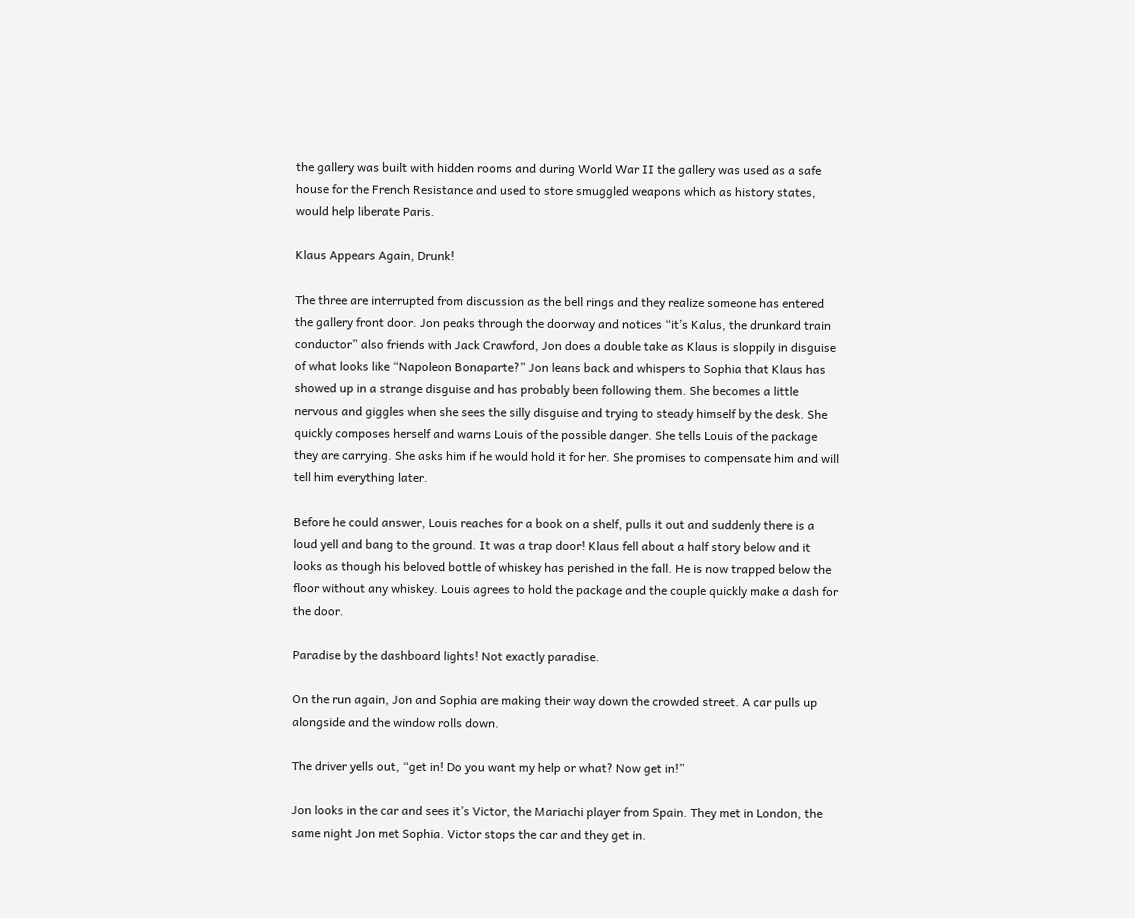the gallery was built with hidden rooms and during World War II the gallery was used as a safe house for the French Resistance and used to store smuggled weapons which as history states, would help liberate Paris.

Klaus Appears Again, Drunk!

The three are interrupted from discussion as the bell rings and they realize someone has entered the gallery front door. Jon peaks through the doorway and notices “it’s Kalus, the drunkard train conductor” also friends with Jack Crawford, Jon does a double take as Klaus is sloppily in disguise of what looks like “Napoleon Bonaparte?” Jon leans back and whispers to Sophia that Klaus has showed up in a strange disguise and has probably been following them. She becomes a little nervous and giggles when she sees the silly disguise and trying to steady himself by the desk. She quickly composes herself and warns Louis of the possible danger. She tells Louis of the package they are carrying. She asks him if he would hold it for her. She promises to compensate him and will tell him everything later.

Before he could answer, Louis reaches for a book on a shelf, pulls it out and suddenly there is a loud yell and bang to the ground. It was a trap door! Klaus fell about a half story below and it looks as though his beloved bottle of whiskey has perished in the fall. He is now trapped below the floor without any whiskey. Louis agrees to hold the package and the couple quickly make a dash for the door.

Paradise by the dashboard lights! Not exactly paradise.

On the run again, Jon and Sophia are making their way down the crowded street. A car pulls up alongside and the window rolls down.

The driver yells out, “get in! Do you want my help or what? Now get in!”

Jon looks in the car and sees it’s Victor, the Mariachi player from Spain. They met in London, the same night Jon met Sophia. Victor stops the car and they get in.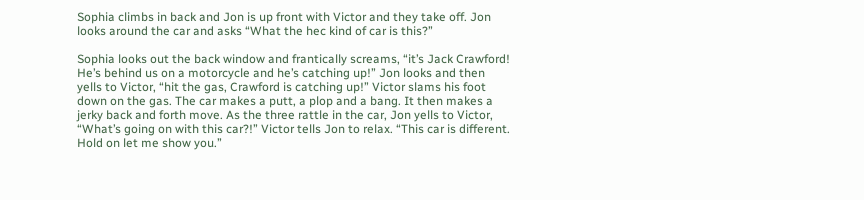Sophia climbs in back and Jon is up front with Victor and they take off. Jon looks around the car and asks “What the hec kind of car is this?”

Sophia looks out the back window and frantically screams, “it’s Jack Crawford! He’s behind us on a motorcycle and he’s catching up!” Jon looks and then yells to Victor, “hit the gas, Crawford is catching up!” Victor slams his foot down on the gas. The car makes a putt, a plop and a bang. It then makes a jerky back and forth move. As the three rattle in the car, Jon yells to Victor, “What’s going on with this car?!” Victor tells Jon to relax. “This car is different. Hold on let me show you.”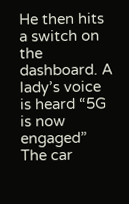He then hits a switch on the dashboard. A lady’s voice is heard “5G is now engaged” The car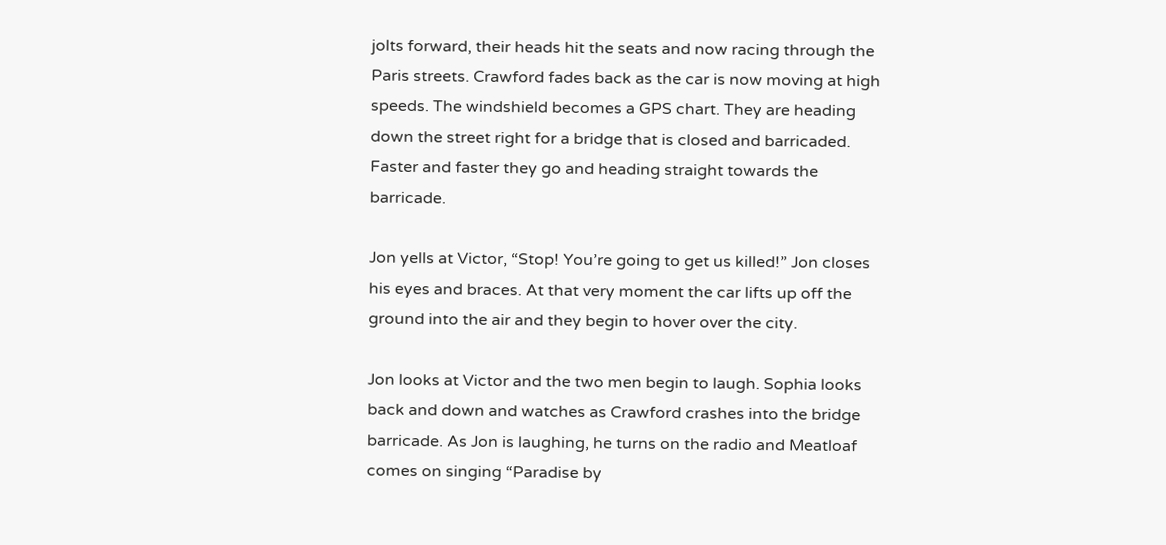jolts forward, their heads hit the seats and now racing through the Paris streets. Crawford fades back as the car is now moving at high speeds. The windshield becomes a GPS chart. They are heading down the street right for a bridge that is closed and barricaded. Faster and faster they go and heading straight towards the barricade.

Jon yells at Victor, “Stop! You’re going to get us killed!” Jon closes his eyes and braces. At that very moment the car lifts up off the ground into the air and they begin to hover over the city.

Jon looks at Victor and the two men begin to laugh. Sophia looks back and down and watches as Crawford crashes into the bridge barricade. As Jon is laughing, he turns on the radio and Meatloaf comes on singing “Paradise by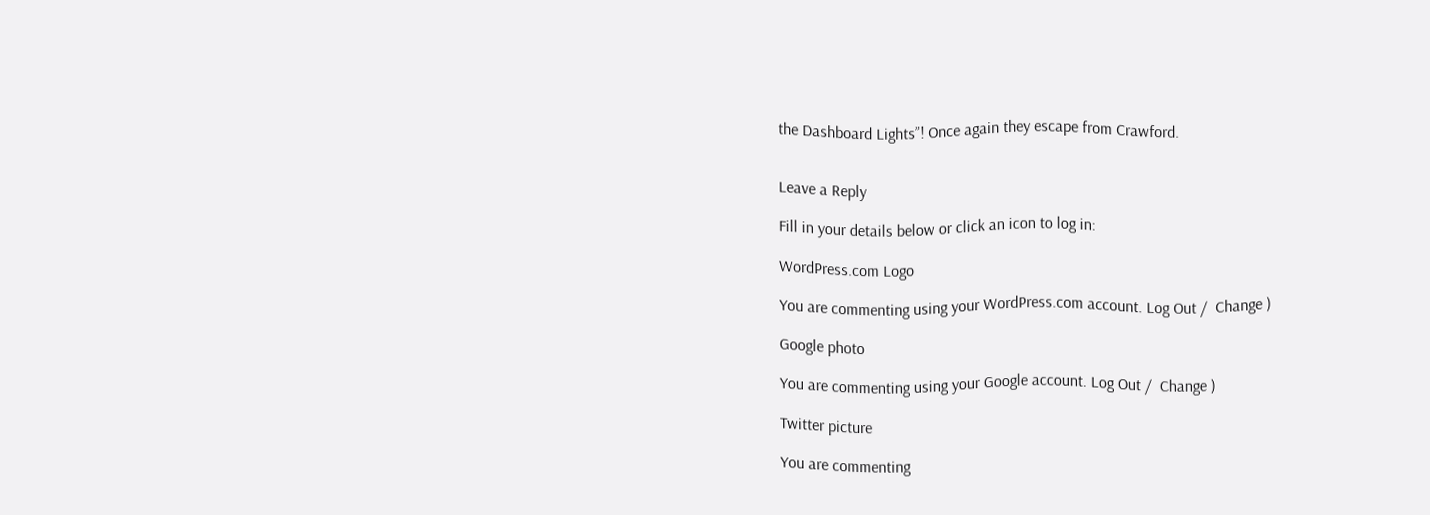the Dashboard Lights”! Once again they escape from Crawford.


Leave a Reply

Fill in your details below or click an icon to log in:

WordPress.com Logo

You are commenting using your WordPress.com account. Log Out /  Change )

Google photo

You are commenting using your Google account. Log Out /  Change )

Twitter picture

You are commenting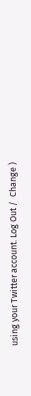using your Twitter account. Log Out /  Change )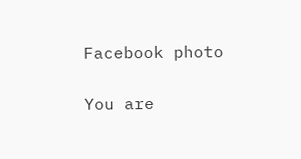Facebook photo

You are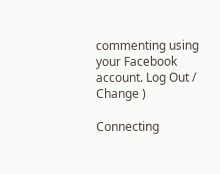commenting using your Facebook account. Log Out /  Change )

Connecting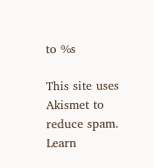to %s

This site uses Akismet to reduce spam. Learn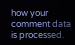how your comment data is processed.